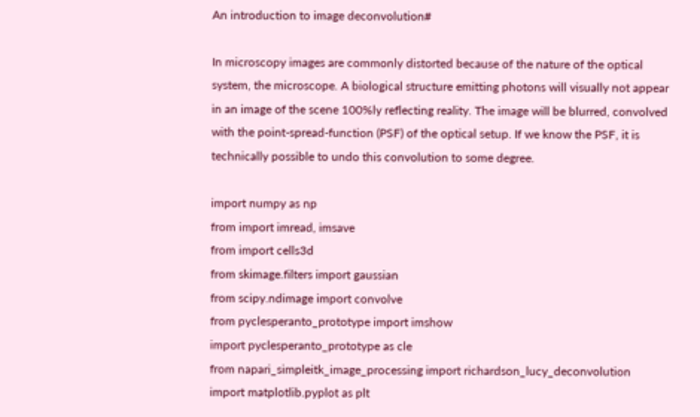An introduction to image deconvolution#

In microscopy images are commonly distorted because of the nature of the optical system, the microscope. A biological structure emitting photons will visually not appear in an image of the scene 100%ly reflecting reality. The image will be blurred, convolved with the point-spread-function (PSF) of the optical setup. If we know the PSF, it is technically possible to undo this convolution to some degree.

import numpy as np
from import imread, imsave
from import cells3d
from skimage.filters import gaussian
from scipy.ndimage import convolve
from pyclesperanto_prototype import imshow
import pyclesperanto_prototype as cle
from napari_simpleitk_image_processing import richardson_lucy_deconvolution
import matplotlib.pyplot as plt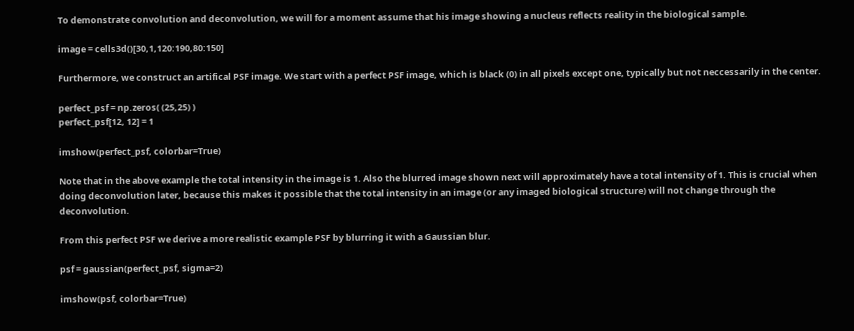To demonstrate convolution and deconvolution, we will for a moment assume that his image showing a nucleus reflects reality in the biological sample.

image = cells3d()[30,1,120:190,80:150]

Furthermore, we construct an artifical PSF image. We start with a perfect PSF image, which is black (0) in all pixels except one, typically but not neccessarily in the center.

perfect_psf = np.zeros( (25,25) )
perfect_psf[12, 12] = 1

imshow(perfect_psf, colorbar=True)

Note that in the above example the total intensity in the image is 1. Also the blurred image shown next will approximately have a total intensity of 1. This is crucial when doing deconvolution later, because this makes it possible that the total intensity in an image (or any imaged biological structure) will not change through the deconvolution.

From this perfect PSF we derive a more realistic example PSF by blurring it with a Gaussian blur.

psf = gaussian(perfect_psf, sigma=2)

imshow(psf, colorbar=True)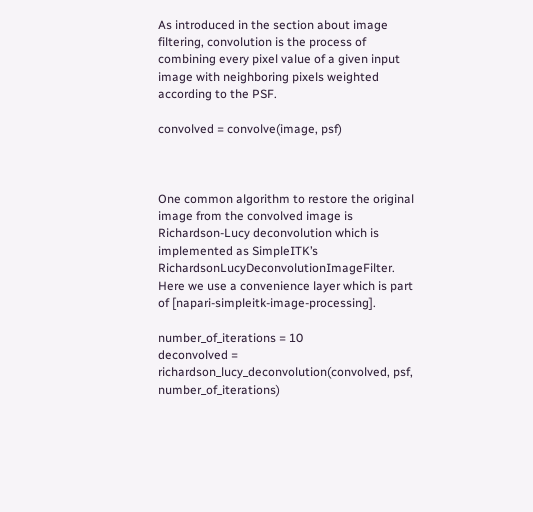As introduced in the section about image filtering, convolution is the process of combining every pixel value of a given input image with neighboring pixels weighted according to the PSF.

convolved = convolve(image, psf)



One common algorithm to restore the original image from the convolved image is Richardson-Lucy deconvolution which is implemented as SimpleITK’s RichardsonLucyDeconvolutionImageFilter. Here we use a convenience layer which is part of [napari-simpleitk-image-processing].

number_of_iterations = 10
deconvolved = richardson_lucy_deconvolution(convolved, psf, number_of_iterations)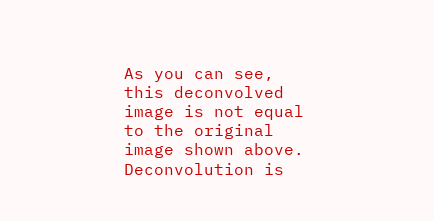As you can see, this deconvolved image is not equal to the original image shown above. Deconvolution is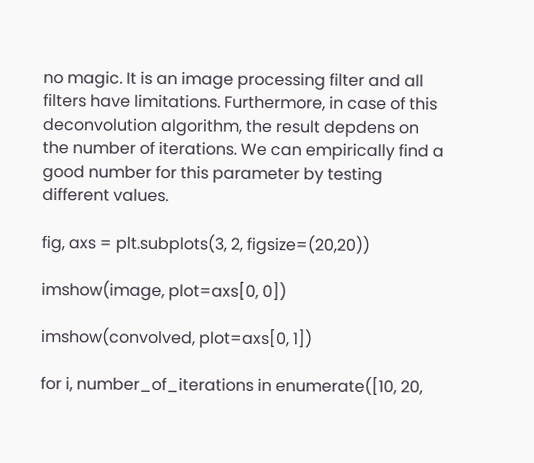no magic. It is an image processing filter and all filters have limitations. Furthermore, in case of this deconvolution algorithm, the result depdens on the number of iterations. We can empirically find a good number for this parameter by testing different values.

fig, axs = plt.subplots(3, 2, figsize=(20,20))

imshow(image, plot=axs[0, 0])

imshow(convolved, plot=axs[0, 1])

for i, number_of_iterations in enumerate([10, 20,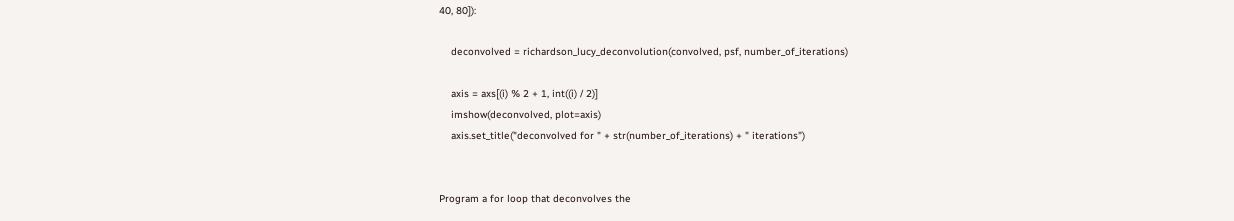40, 80]):

    deconvolved = richardson_lucy_deconvolution(convolved, psf, number_of_iterations)

    axis = axs[(i) % 2 + 1, int((i) / 2)]
    imshow(deconvolved, plot=axis)
    axis.set_title("deconvolved for " + str(number_of_iterations) + " iterations")


Program a for loop that deconvolves the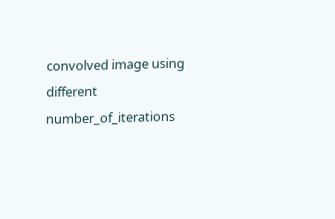convolved image using different number_of_iterations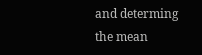and determing the mean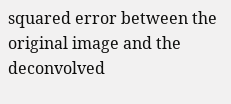squared error between the original image and the deconvolved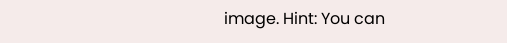image. Hint: You can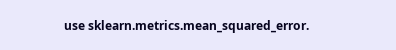use sklearn.metrics.mean_squared_error.